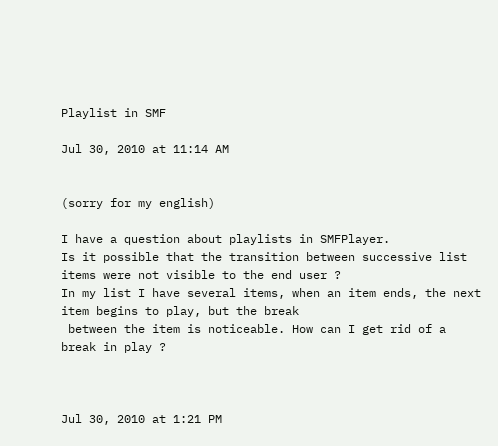Playlist in SMF

Jul 30, 2010 at 11:14 AM


(sorry for my english)

I have a question about playlists in SMFPlayer.
Is it possible that the transition between successive list items were not visible to the end user ?
In my list I have several items, when an item ends, the next item begins to play, but the break
 between the item is noticeable. How can I get rid of a break in play ?



Jul 30, 2010 at 1:21 PM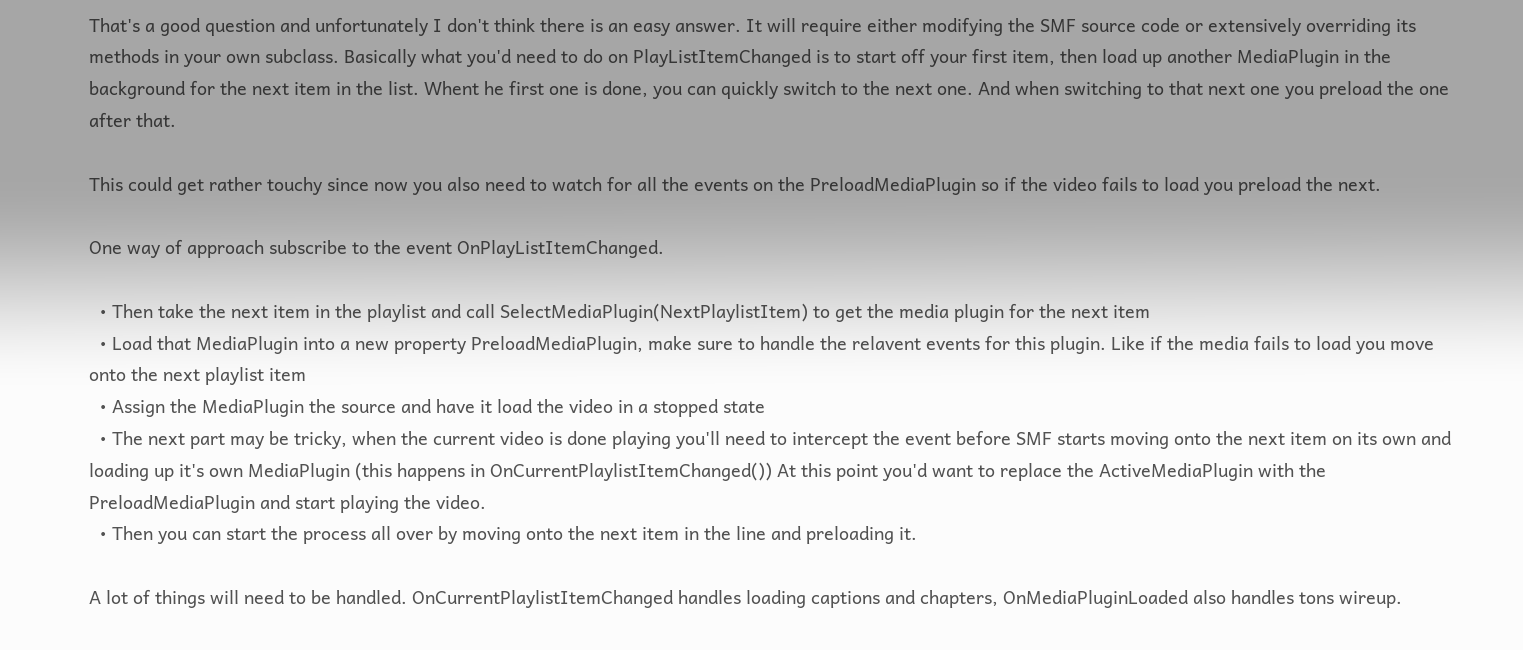That's a good question and unfortunately I don't think there is an easy answer. It will require either modifying the SMF source code or extensively overriding its methods in your own subclass. Basically what you'd need to do on PlayListItemChanged is to start off your first item, then load up another MediaPlugin in the background for the next item in the list. Whent he first one is done, you can quickly switch to the next one. And when switching to that next one you preload the one after that.

This could get rather touchy since now you also need to watch for all the events on the PreloadMediaPlugin so if the video fails to load you preload the next.

One way of approach subscribe to the event OnPlayListItemChanged.

  • Then take the next item in the playlist and call SelectMediaPlugin(NextPlaylistItem) to get the media plugin for the next item
  • Load that MediaPlugin into a new property PreloadMediaPlugin, make sure to handle the relavent events for this plugin. Like if the media fails to load you move onto the next playlist item
  • Assign the MediaPlugin the source and have it load the video in a stopped state
  • The next part may be tricky, when the current video is done playing you'll need to intercept the event before SMF starts moving onto the next item on its own and loading up it's own MediaPlugin (this happens in OnCurrentPlaylistItemChanged()) At this point you'd want to replace the ActiveMediaPlugin with the PreloadMediaPlugin and start playing the video.
  • Then you can start the process all over by moving onto the next item in the line and preloading it.

A lot of things will need to be handled. OnCurrentPlaylistItemChanged handles loading captions and chapters, OnMediaPluginLoaded also handles tons wireup.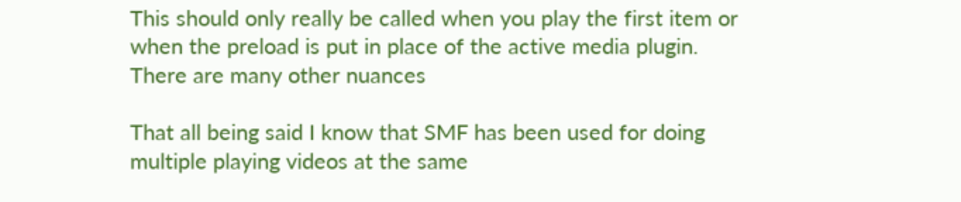This should only really be called when you play the first item or when the preload is put in place of the active media plugin. There are many other nuances

That all being said I know that SMF has been used for doing multiple playing videos at the same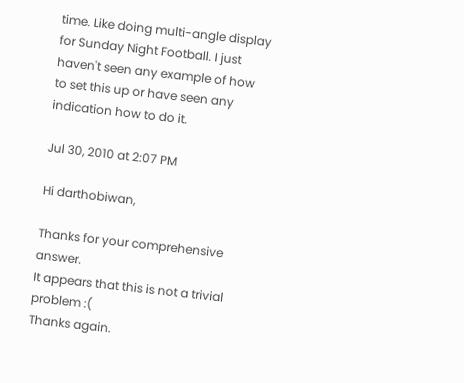time. Like doing multi-angle display for Sunday Night Football. I just haven't seen any example of how to set this up or have seen any indication how to do it.

Jul 30, 2010 at 2:07 PM

Hi darthobiwan,

Thanks for your comprehensive answer.
It appears that this is not a trivial problem :(
Thanks again.